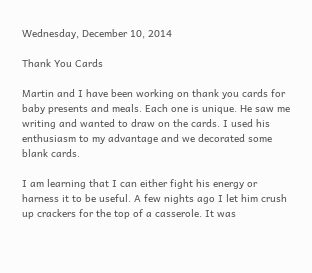Wednesday, December 10, 2014

Thank You Cards

Martin and I have been working on thank you cards for baby presents and meals. Each one is unique. He saw me writing and wanted to draw on the cards. I used his enthusiasm to my advantage and we decorated some blank cards.

I am learning that I can either fight his energy or harness it to be useful. A few nights ago I let him crush up crackers for the top of a casserole. It was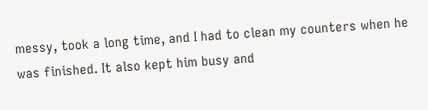messy, took a long time, and I had to clean my counters when he was finished. It also kept him busy and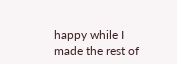happy while I made the rest of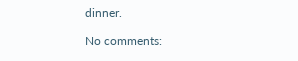dinner.

No comments: